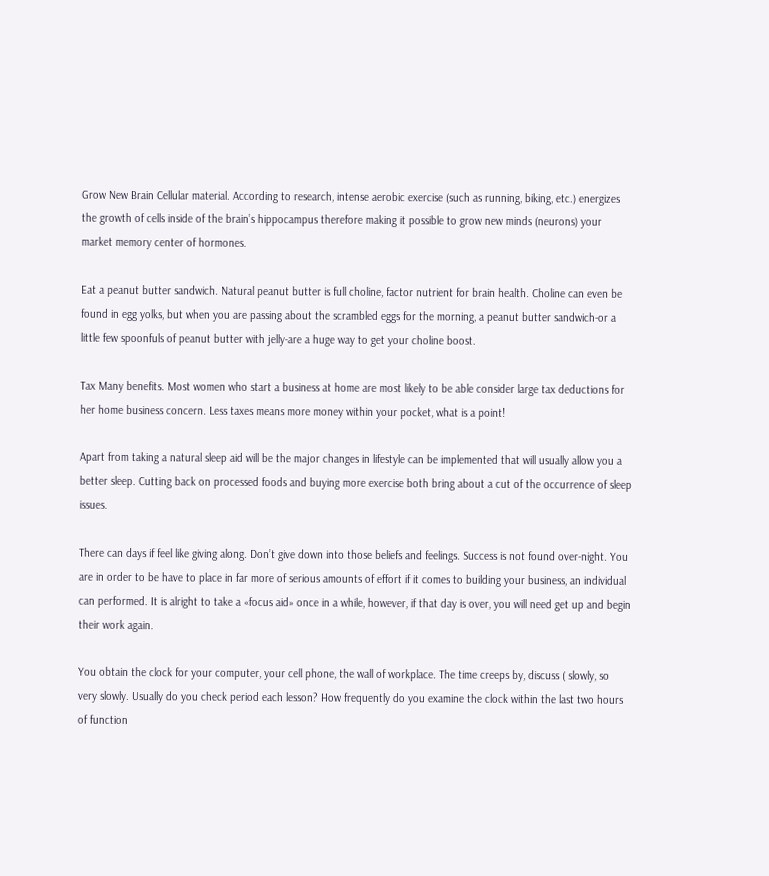Grow New Brain Cellular material. According to research, intense aerobic exercise (such as running, biking, etc.) energizes the growth of cells inside of the brain’s hippocampus therefore making it possible to grow new minds (neurons) your market memory center of hormones.

Eat a peanut butter sandwich. Natural peanut butter is full choline, factor nutrient for brain health. Choline can even be found in egg yolks, but when you are passing about the scrambled eggs for the morning, a peanut butter sandwich-or a little few spoonfuls of peanut butter with jelly-are a huge way to get your choline boost.

Tax Many benefits. Most women who start a business at home are most likely to be able consider large tax deductions for her home business concern. Less taxes means more money within your pocket, what is a point!

Apart from taking a natural sleep aid will be the major changes in lifestyle can be implemented that will usually allow you a better sleep. Cutting back on processed foods and buying more exercise both bring about a cut of the occurrence of sleep issues.

There can days if feel like giving along. Don’t give down into those beliefs and feelings. Success is not found over-night. You are in order to be have to place in far more of serious amounts of effort if it comes to building your business, an individual can performed. It is alright to take a «focus aid» once in a while, however, if that day is over, you will need get up and begin their work again.

You obtain the clock for your computer, your cell phone, the wall of workplace. The time creeps by, discuss ( slowly, so very slowly. Usually do you check period each lesson? How frequently do you examine the clock within the last two hours of function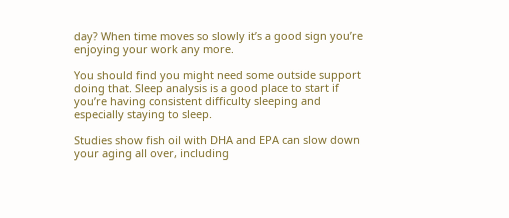day? When time moves so slowly it’s a good sign you’re enjoying your work any more.

You should find you might need some outside support doing that. Sleep analysis is a good place to start if you’re having consistent difficulty sleeping and especially staying to sleep.

Studies show fish oil with DHA and EPA can slow down your aging all over, including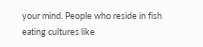your mind. People who reside in fish eating cultures like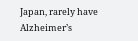Japan, rarely have Alzheimer’s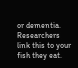or dementia. Researchers link this to your fish they eat.